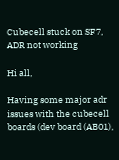Cubecell stuck on SF7, ADR not working

Hi all,

Having some major adr issues with the cubecell boards (dev board (AB01),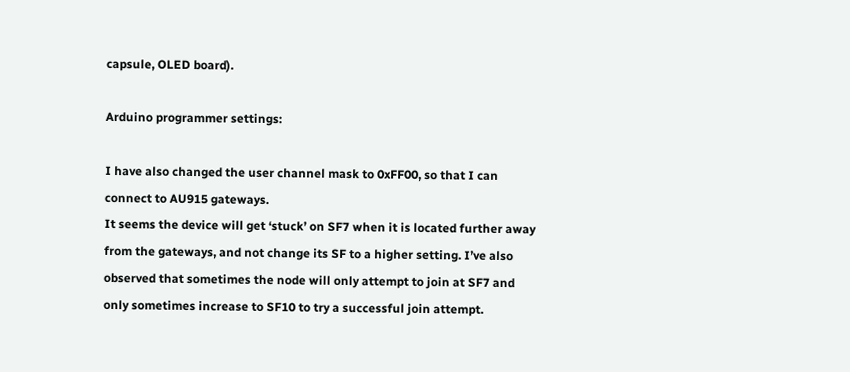capsule, OLED board).

Arduino programmer settings:

I have also changed the user channel mask to 0xFF00, so that I can connect to AU915 gateways.
It seems the device will get ‘stuck’ on SF7 when it is located further away from the gateways, and not change its SF to a higher setting. I’ve also observed that sometimes the node will only attempt to join at SF7 and only sometimes increase to SF10 to try a successful join attempt.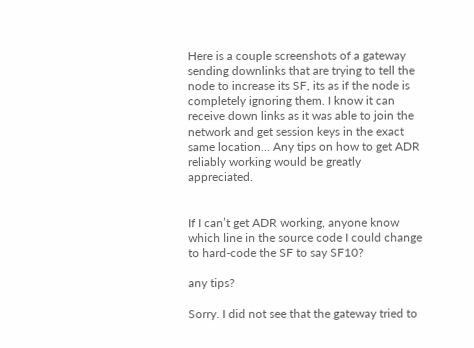Here is a couple screenshots of a gateway sending downlinks that are trying to tell the node to increase its SF, its as if the node is completely ignoring them. I know it can receive down links as it was able to join the network and get session keys in the exact same location… Any tips on how to get ADR reliably working would be greatly appreciated.


If I can’t get ADR working, anyone know which line in the source code I could change to hard-code the SF to say SF10?

any tips?

Sorry. I did not see that the gateway tried to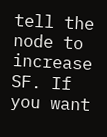tell the node to increase SF. If you want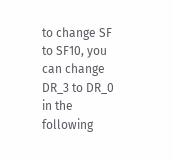to change SF to SF10, you can change DR_3 to DR_0 in the following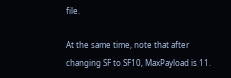file.

At the same time, note that after changing SF to SF10, MaxPayload is 11.